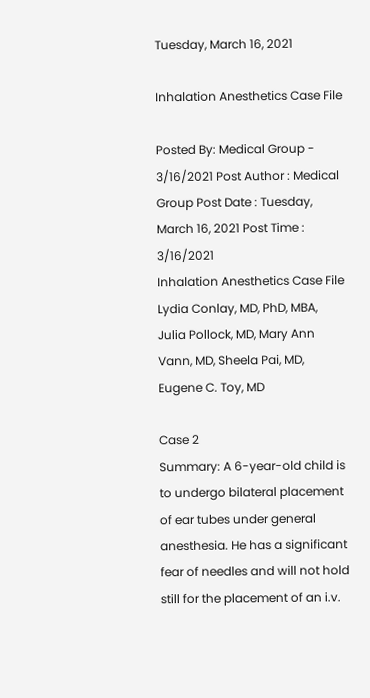Tuesday, March 16, 2021

Inhalation Anesthetics Case File

Posted By: Medical Group - 3/16/2021 Post Author : Medical Group Post Date : Tuesday, March 16, 2021 Post Time : 3/16/2021
Inhalation Anesthetics Case File
Lydia Conlay, MD, PhD, MBA, Julia Pollock, MD, Mary Ann Vann, MD, Sheela Pai, MD, Eugene C. Toy, MD

Case 2
Summary: A 6-year-old child is to undergo bilateral placement of ear tubes under general anesthesia. He has a significant fear of needles and will not hold still for the placement of an i.v.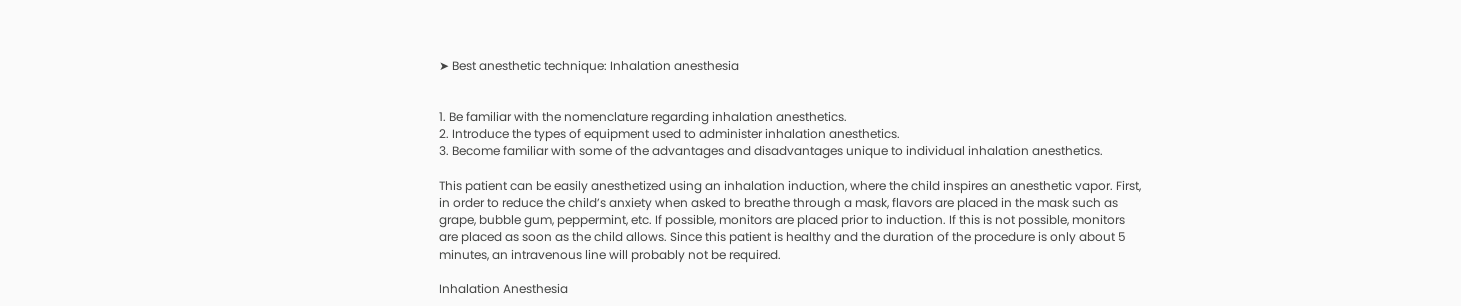➤ Best anesthetic technique: Inhalation anesthesia


1. Be familiar with the nomenclature regarding inhalation anesthetics.
2. Introduce the types of equipment used to administer inhalation anesthetics.
3. Become familiar with some of the advantages and disadvantages unique to individual inhalation anesthetics.

This patient can be easily anesthetized using an inhalation induction, where the child inspires an anesthetic vapor. First, in order to reduce the child’s anxiety when asked to breathe through a mask, flavors are placed in the mask such as grape, bubble gum, peppermint, etc. If possible, monitors are placed prior to induction. If this is not possible, monitors are placed as soon as the child allows. Since this patient is healthy and the duration of the procedure is only about 5 minutes, an intravenous line will probably not be required.

Inhalation Anesthesia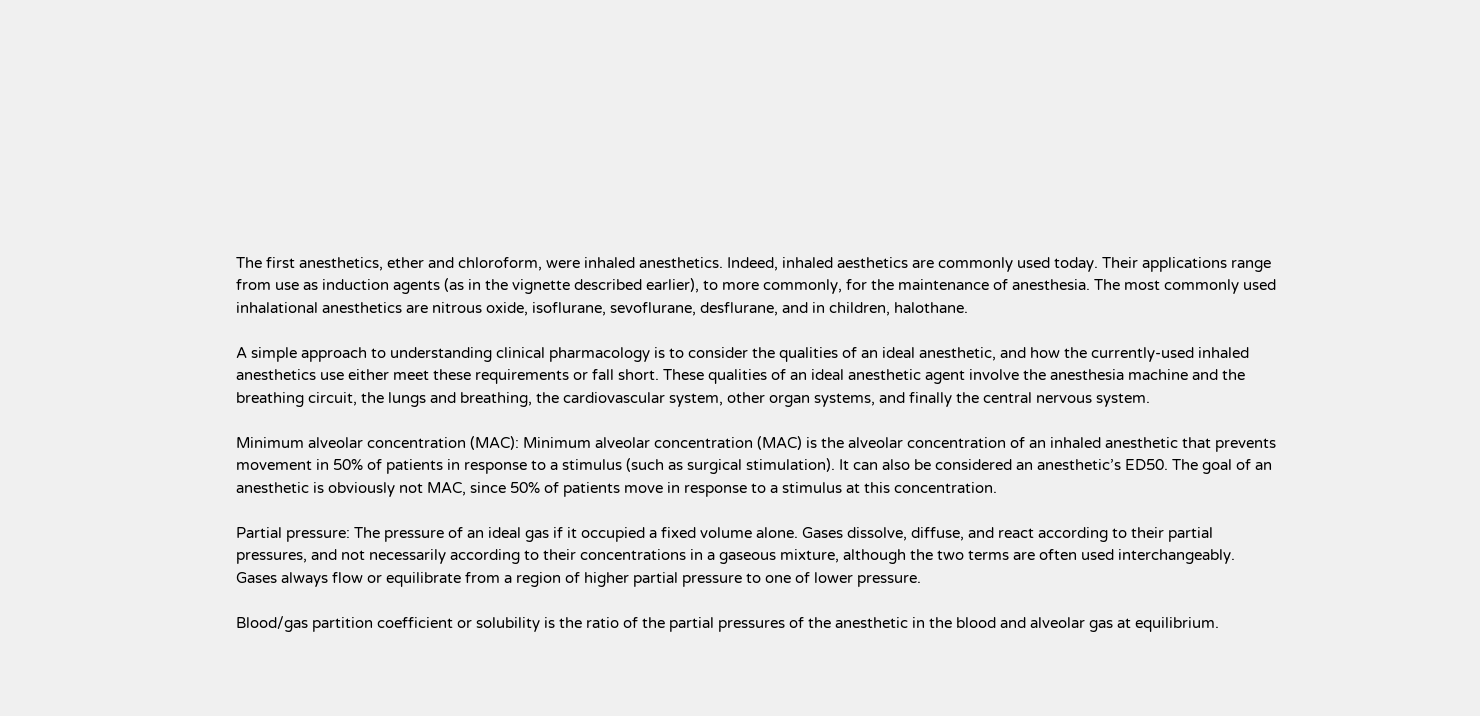The first anesthetics, ether and chloroform, were inhaled anesthetics. Indeed, inhaled aesthetics are commonly used today. Their applications range from use as induction agents (as in the vignette described earlier), to more commonly, for the maintenance of anesthesia. The most commonly used inhalational anesthetics are nitrous oxide, isoflurane, sevoflurane, desflurane, and in children, halothane.

A simple approach to understanding clinical pharmacology is to consider the qualities of an ideal anesthetic, and how the currently-used inhaled anesthetics use either meet these requirements or fall short. These qualities of an ideal anesthetic agent involve the anesthesia machine and the breathing circuit, the lungs and breathing, the cardiovascular system, other organ systems, and finally the central nervous system.

Minimum alveolar concentration (MAC): Minimum alveolar concentration (MAC) is the alveolar concentration of an inhaled anesthetic that prevents movement in 50% of patients in response to a stimulus (such as surgical stimulation). It can also be considered an anesthetic’s ED50. The goal of an anesthetic is obviously not MAC, since 50% of patients move in response to a stimulus at this concentration.

Partial pressure: The pressure of an ideal gas if it occupied a fixed volume alone. Gases dissolve, diffuse, and react according to their partial pressures, and not necessarily according to their concentrations in a gaseous mixture, although the two terms are often used interchangeably. Gases always flow or equilibrate from a region of higher partial pressure to one of lower pressure.

Blood/gas partition coefficient or solubility is the ratio of the partial pressures of the anesthetic in the blood and alveolar gas at equilibrium.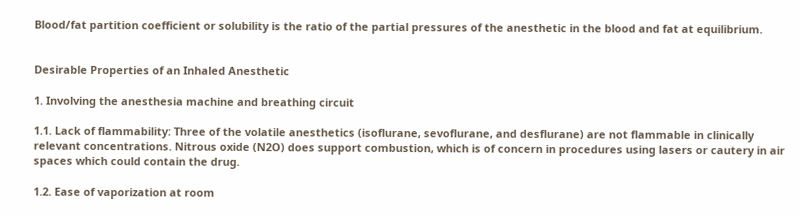Blood/fat partition coefficient or solubility is the ratio of the partial pressures of the anesthetic in the blood and fat at equilibrium.


Desirable Properties of an Inhaled Anesthetic

1. Involving the anesthesia machine and breathing circuit

1.1. Lack of flammability: Three of the volatile anesthetics (isoflurane, sevoflurane, and desflurane) are not flammable in clinically relevant concentrations. Nitrous oxide (N2O) does support combustion, which is of concern in procedures using lasers or cautery in air spaces which could contain the drug.

1.2. Ease of vaporization at room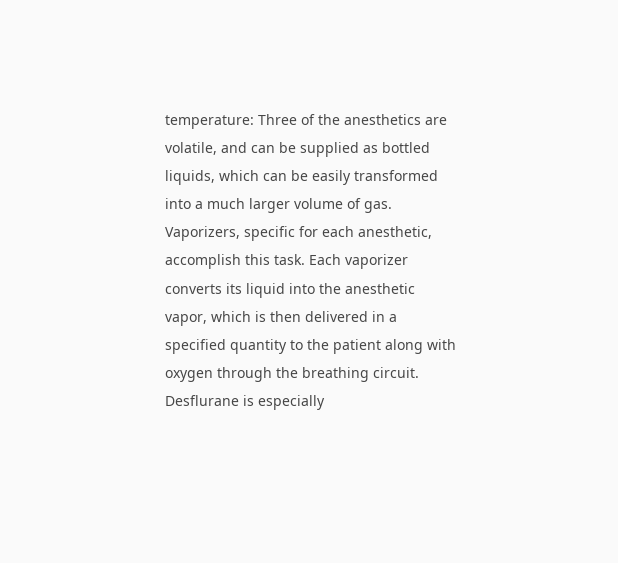temperature: Three of the anesthetics are volatile, and can be supplied as bottled liquids, which can be easily transformed into a much larger volume of gas. Vaporizers, specific for each anesthetic, accomplish this task. Each vaporizer converts its liquid into the anesthetic vapor, which is then delivered in a specified quantity to the patient along with oxygen through the breathing circuit. Desflurane is especially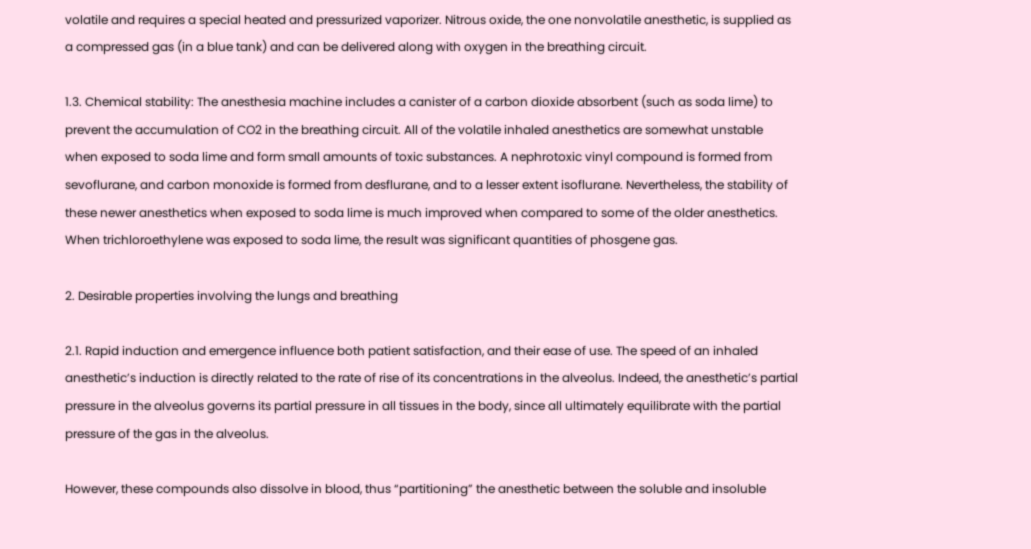volatile and requires a special heated and pressurized vaporizer. Nitrous oxide, the one nonvolatile anesthetic, is supplied as a compressed gas (in a blue tank) and can be delivered along with oxygen in the breathing circuit.

1.3. Chemical stability: The anesthesia machine includes a canister of a carbon dioxide absorbent (such as soda lime) to prevent the accumulation of CO2 in the breathing circuit. All of the volatile inhaled anesthetics are somewhat unstable when exposed to soda lime and form small amounts of toxic substances. A nephrotoxic vinyl compound is formed from sevoflurane, and carbon monoxide is formed from desflurane, and to a lesser extent isoflurane. Nevertheless, the stability of these newer anesthetics when exposed to soda lime is much improved when compared to some of the older anesthetics. When trichloroethylene was exposed to soda lime, the result was significant quantities of phosgene gas.

2. Desirable properties involving the lungs and breathing

2.1. Rapid induction and emergence influence both patient satisfaction, and their ease of use. The speed of an inhaled anesthetic’s induction is directly related to the rate of rise of its concentrations in the alveolus. Indeed, the anesthetic’s partial pressure in the alveolus governs its partial pressure in all tissues in the body, since all ultimately equilibrate with the partial pressure of the gas in the alveolus.

However, these compounds also dissolve in blood, thus “partitioning” the anesthetic between the soluble and insoluble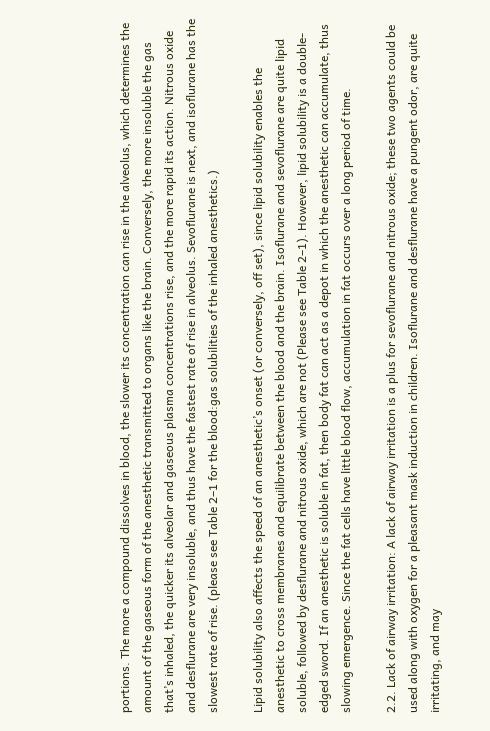portions. The more a compound dissolves in blood, the slower its concentration can rise in the alveolus, which determines the amount of the gaseous form of the anesthetic transmitted to organs like the brain. Conversely, the more insoluble the gas that’s inhaled, the quicker its alveolar and gaseous plasma concentrations rise, and the more rapid its action. Nitrous oxide and desflurane are very insoluble, and thus have the fastest rate of rise in alveolus. Sevoflurane is next, and isoflurane has the slowest rate of rise. (please see Table 2–1 for the blood:gas solubilities of the inhaled anesthetics.)

Lipid solubility also affects the speed of an anesthetic’s onset (or conversely, off set), since lipid solubility enables the anesthetic to cross membranes and equilibrate between the blood and the brain. Isoflurane and sevoflurane are quite lipid soluble, followed by desflurane and nitrous oxide, which are not (Please see Table 2–1). However, lipid solubility is a double-edged sword. If an anesthetic is soluble in fat, then body fat can act as a depot in which the anesthetic can accumulate, thus slowing emergence. Since the fat cells have little blood flow, accumulation in fat occurs over a long period of time.

2.2. Lack of airway irritation: A lack of airway irritation is a plus for sevoflurane and nitrous oxide; these two agents could be used along with oxygen for a pleasant mask induction in children. Isoflurane and desflurane have a pungent odor, are quite irritating, and may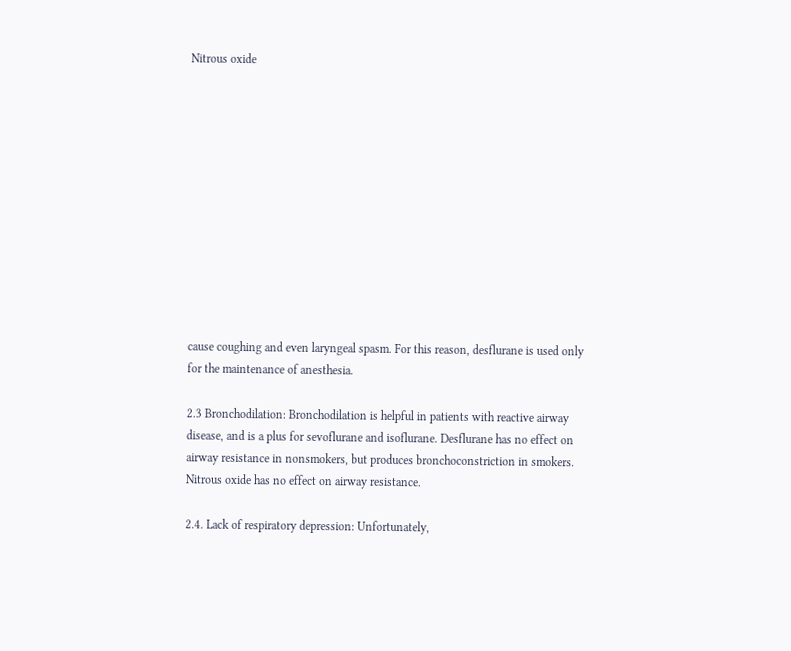Nitrous oxide












cause coughing and even laryngeal spasm. For this reason, desflurane is used only for the maintenance of anesthesia.

2.3 Bronchodilation: Bronchodilation is helpful in patients with reactive airway disease, and is a plus for sevoflurane and isoflurane. Desflurane has no effect on airway resistance in nonsmokers, but produces bronchoconstriction in smokers. Nitrous oxide has no effect on airway resistance.

2.4. Lack of respiratory depression: Unfortunately,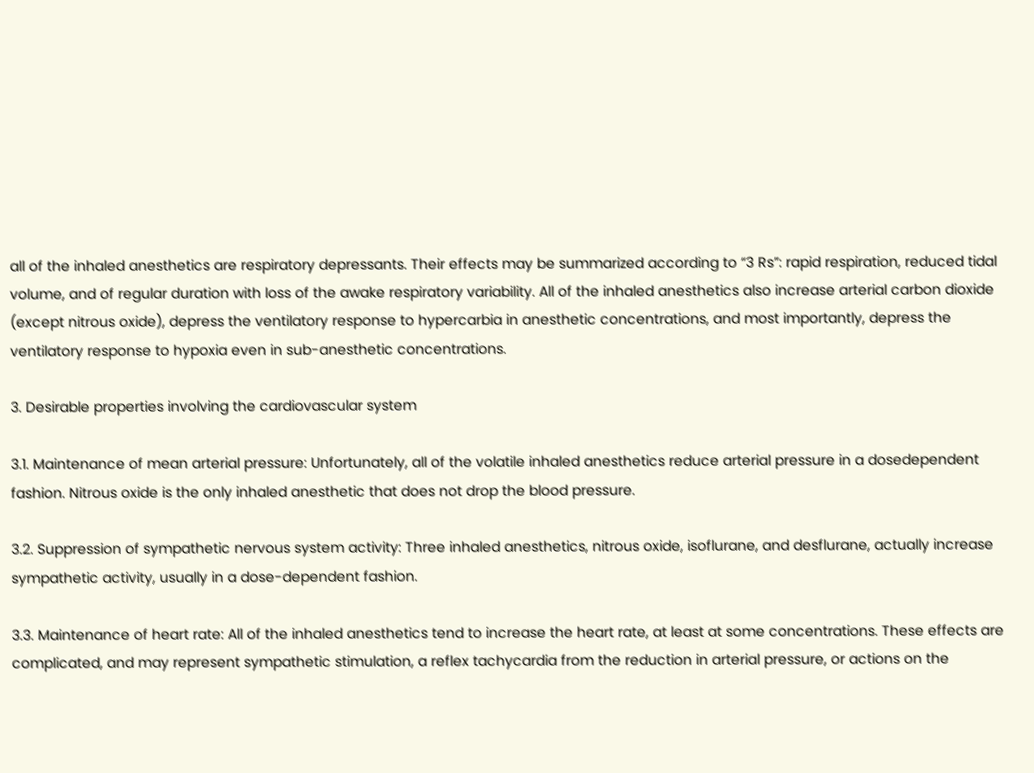all of the inhaled anesthetics are respiratory depressants. Their effects may be summarized according to “3 Rs”: rapid respiration, reduced tidal volume, and of regular duration with loss of the awake respiratory variability. All of the inhaled anesthetics also increase arterial carbon dioxide (except nitrous oxide), depress the ventilatory response to hypercarbia in anesthetic concentrations, and most importantly, depress the ventilatory response to hypoxia even in sub-anesthetic concentrations.

3. Desirable properties involving the cardiovascular system

3.1. Maintenance of mean arterial pressure: Unfortunately, all of the volatile inhaled anesthetics reduce arterial pressure in a dosedependent fashion. Nitrous oxide is the only inhaled anesthetic that does not drop the blood pressure.

3.2. Suppression of sympathetic nervous system activity: Three inhaled anesthetics, nitrous oxide, isoflurane, and desflurane, actually increase sympathetic activity, usually in a dose-dependent fashion.

3.3. Maintenance of heart rate: All of the inhaled anesthetics tend to increase the heart rate, at least at some concentrations. These effects are complicated, and may represent sympathetic stimulation, a reflex tachycardia from the reduction in arterial pressure, or actions on the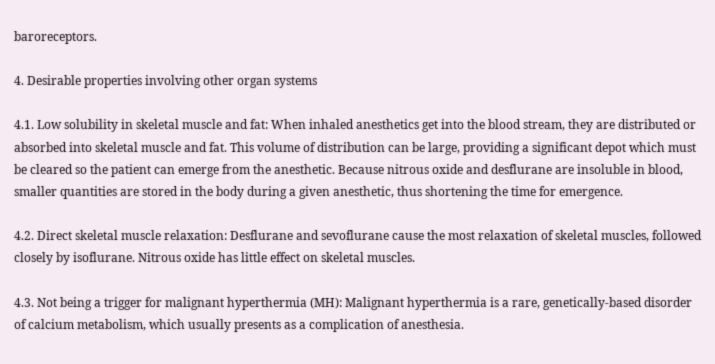baroreceptors.

4. Desirable properties involving other organ systems

4.1. Low solubility in skeletal muscle and fat: When inhaled anesthetics get into the blood stream, they are distributed or absorbed into skeletal muscle and fat. This volume of distribution can be large, providing a significant depot which must be cleared so the patient can emerge from the anesthetic. Because nitrous oxide and desflurane are insoluble in blood, smaller quantities are stored in the body during a given anesthetic, thus shortening the time for emergence.

4.2. Direct skeletal muscle relaxation: Desflurane and sevoflurane cause the most relaxation of skeletal muscles, followed closely by isoflurane. Nitrous oxide has little effect on skeletal muscles.

4.3. Not being a trigger for malignant hyperthermia (MH): Malignant hyperthermia is a rare, genetically-based disorder of calcium metabolism, which usually presents as a complication of anesthesia.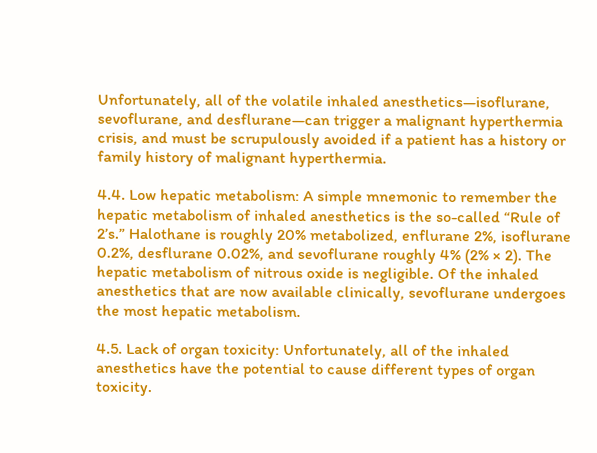Unfortunately, all of the volatile inhaled anesthetics—isoflurane, sevoflurane, and desflurane—can trigger a malignant hyperthermia crisis, and must be scrupulously avoided if a patient has a history or family history of malignant hyperthermia.

4.4. Low hepatic metabolism: A simple mnemonic to remember the hepatic metabolism of inhaled anesthetics is the so-called “Rule of 2’s.” Halothane is roughly 20% metabolized, enflurane 2%, isoflurane 0.2%, desflurane 0.02%, and sevoflurane roughly 4% (2% × 2). The hepatic metabolism of nitrous oxide is negligible. Of the inhaled anesthetics that are now available clinically, sevoflurane undergoes the most hepatic metabolism.

4.5. Lack of organ toxicity: Unfortunately, all of the inhaled anesthetics have the potential to cause different types of organ toxicity.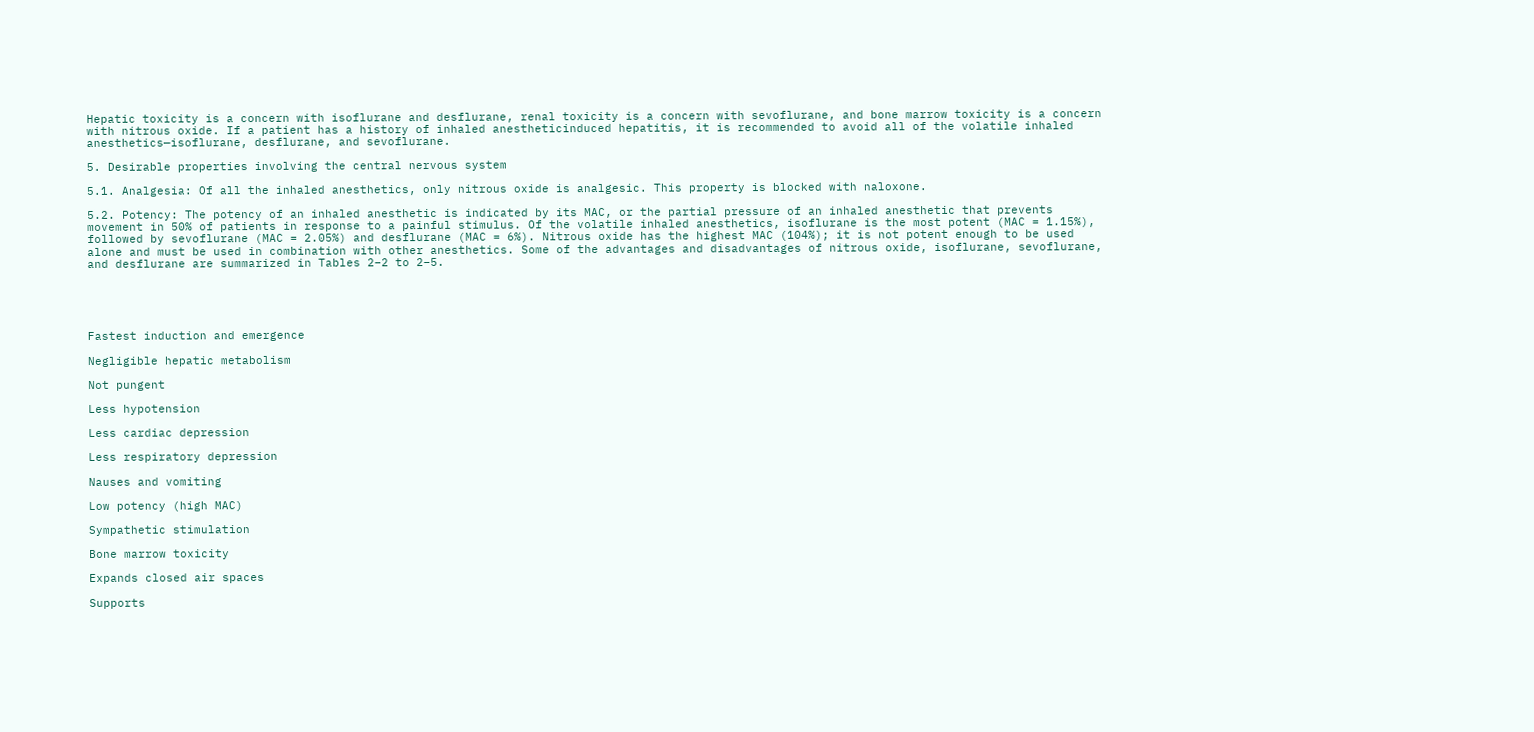Hepatic toxicity is a concern with isoflurane and desflurane, renal toxicity is a concern with sevoflurane, and bone marrow toxicity is a concern with nitrous oxide. If a patient has a history of inhaled anestheticinduced hepatitis, it is recommended to avoid all of the volatile inhaled anesthetics—isoflurane, desflurane, and sevoflurane.

5. Desirable properties involving the central nervous system

5.1. Analgesia: Of all the inhaled anesthetics, only nitrous oxide is analgesic. This property is blocked with naloxone.

5.2. Potency: The potency of an inhaled anesthetic is indicated by its MAC, or the partial pressure of an inhaled anesthetic that prevents movement in 50% of patients in response to a painful stimulus. Of the volatile inhaled anesthetics, isoflurane is the most potent (MAC = 1.15%), followed by sevoflurane (MAC = 2.05%) and desflurane (MAC = 6%). Nitrous oxide has the highest MAC (104%); it is not potent enough to be used alone and must be used in combination with other anesthetics. Some of the advantages and disadvantages of nitrous oxide, isoflurane, sevoflurane, and desflurane are summarized in Tables 2–2 to 2–5.





Fastest induction and emergence

Negligible hepatic metabolism

Not pungent

Less hypotension

Less cardiac depression

Less respiratory depression

Nauses and vomiting

Low potency (high MAC)

Sympathetic stimulation

Bone marrow toxicity

Expands closed air spaces

Supports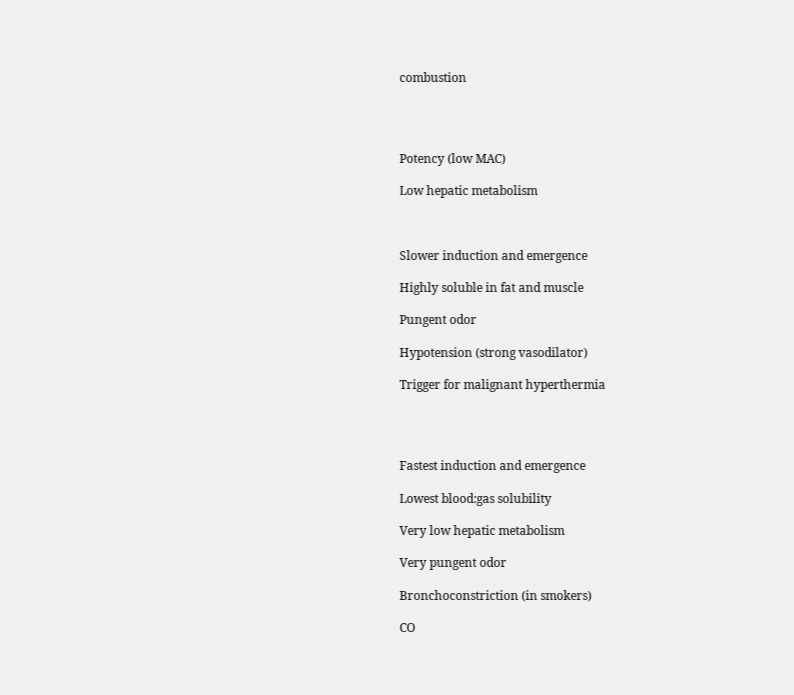combustion




Potency (low MAC)

Low hepatic metabolism



Slower induction and emergence

Highly soluble in fat and muscle

Pungent odor

Hypotension (strong vasodilator)

Trigger for malignant hyperthermia




Fastest induction and emergence

Lowest blood:gas solubility

Very low hepatic metabolism

Very pungent odor

Bronchoconstriction (in smokers)

CO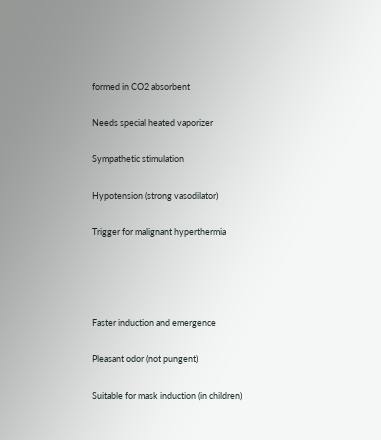formed in CO2 absorbent

Needs special heated vaporizer

Sympathetic stimulation

Hypotension (strong vasodilator)

Trigger for malignant hyperthermia




Faster induction and emergence

Pleasant odor (not pungent)

Suitable for mask induction (in children)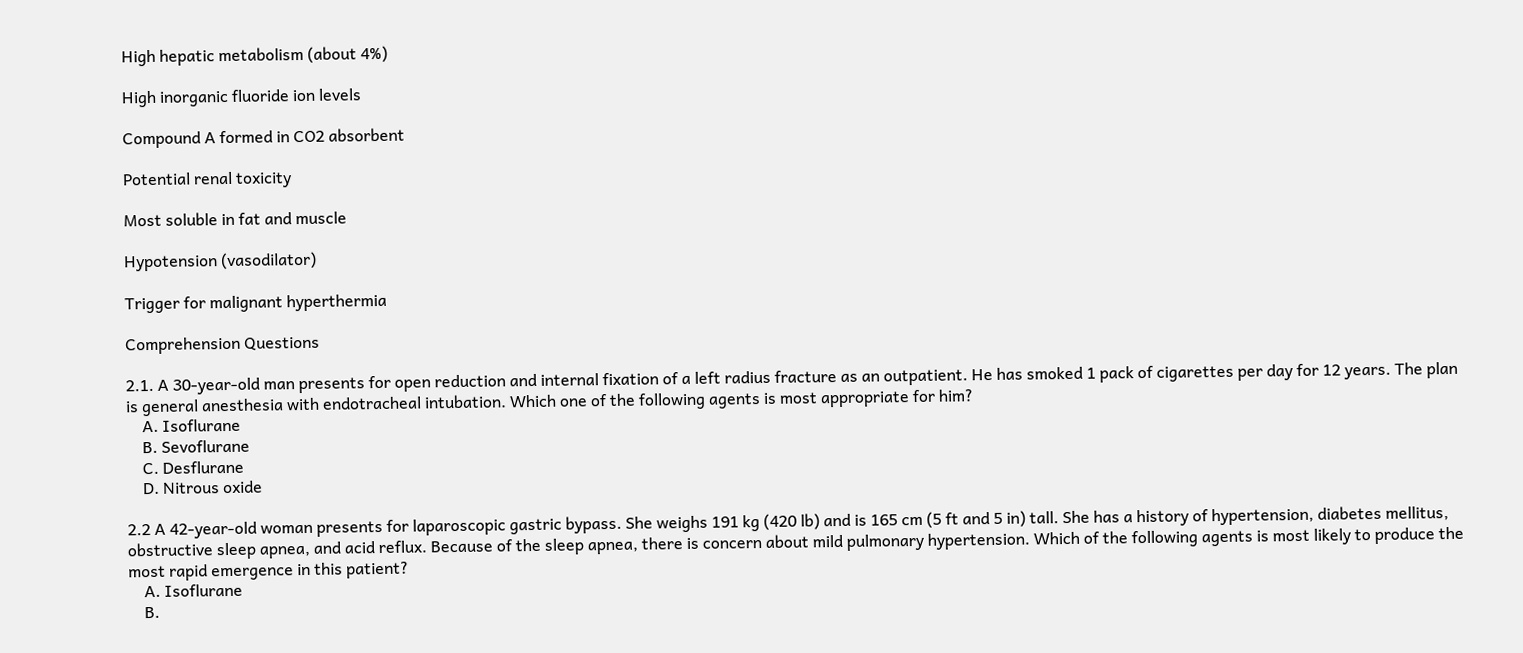High hepatic metabolism (about 4%)

High inorganic fluoride ion levels

Compound A formed in CO2 absorbent

Potential renal toxicity

Most soluble in fat and muscle

Hypotension (vasodilator)

Trigger for malignant hyperthermia

Comprehension Questions

2.1. A 30-year-old man presents for open reduction and internal fixation of a left radius fracture as an outpatient. He has smoked 1 pack of cigarettes per day for 12 years. The plan is general anesthesia with endotracheal intubation. Which one of the following agents is most appropriate for him?
    A. Isoflurane
    B. Sevoflurane
    C. Desflurane
    D. Nitrous oxide

2.2 A 42-year-old woman presents for laparoscopic gastric bypass. She weighs 191 kg (420 lb) and is 165 cm (5 ft and 5 in) tall. She has a history of hypertension, diabetes mellitus, obstructive sleep apnea, and acid reflux. Because of the sleep apnea, there is concern about mild pulmonary hypertension. Which of the following agents is most likely to produce the most rapid emergence in this patient?
    A. Isoflurane
    B.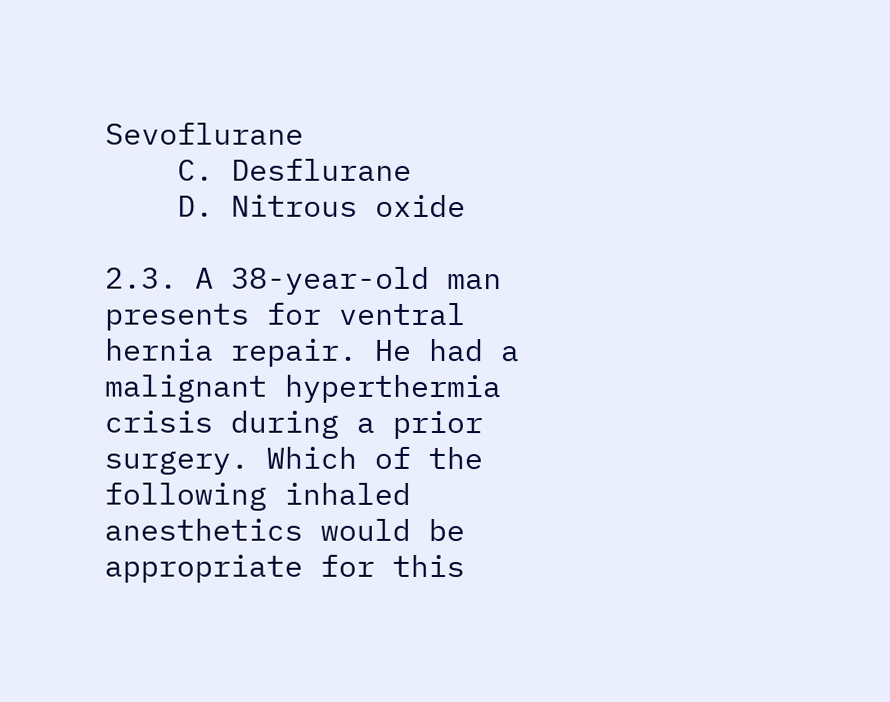Sevoflurane
    C. Desflurane
    D. Nitrous oxide

2.3. A 38-year-old man presents for ventral hernia repair. He had a malignant hyperthermia crisis during a prior surgery. Which of the following inhaled anesthetics would be appropriate for this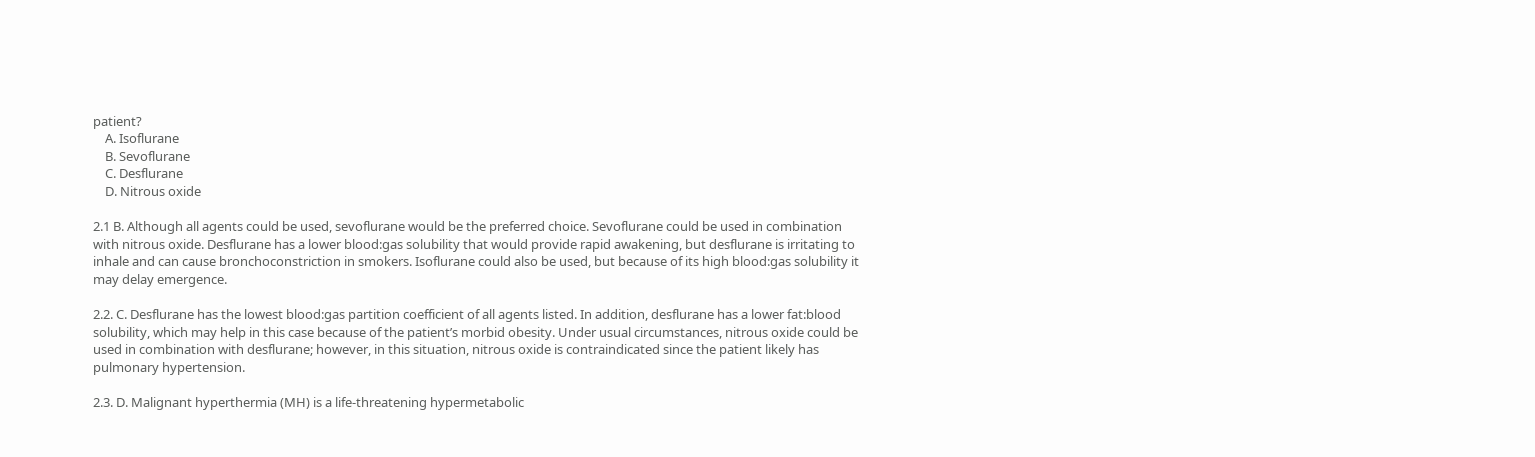patient?
    A. Isoflurane
    B. Sevoflurane
    C. Desflurane
    D. Nitrous oxide

2.1 B. Although all agents could be used, sevoflurane would be the preferred choice. Sevoflurane could be used in combination with nitrous oxide. Desflurane has a lower blood:gas solubility that would provide rapid awakening, but desflurane is irritating to inhale and can cause bronchoconstriction in smokers. Isoflurane could also be used, but because of its high blood:gas solubility it may delay emergence.

2.2. C. Desflurane has the lowest blood:gas partition coefficient of all agents listed. In addition, desflurane has a lower fat:blood solubility, which may help in this case because of the patient’s morbid obesity. Under usual circumstances, nitrous oxide could be used in combination with desflurane; however, in this situation, nitrous oxide is contraindicated since the patient likely has pulmonary hypertension.

2.3. D. Malignant hyperthermia (MH) is a life-threatening hypermetabolic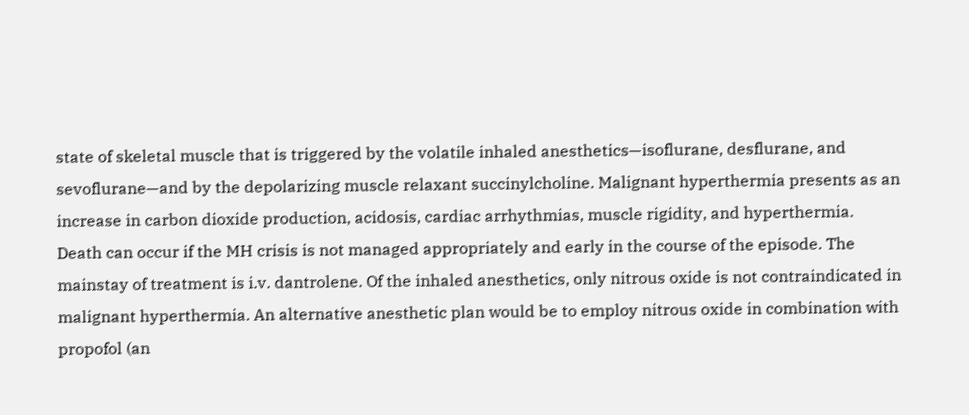state of skeletal muscle that is triggered by the volatile inhaled anesthetics—isoflurane, desflurane, and sevoflurane—and by the depolarizing muscle relaxant succinylcholine. Malignant hyperthermia presents as an increase in carbon dioxide production, acidosis, cardiac arrhythmias, muscle rigidity, and hyperthermia. Death can occur if the MH crisis is not managed appropriately and early in the course of the episode. The mainstay of treatment is i.v. dantrolene. Of the inhaled anesthetics, only nitrous oxide is not contraindicated in malignant hyperthermia. An alternative anesthetic plan would be to employ nitrous oxide in combination with propofol (an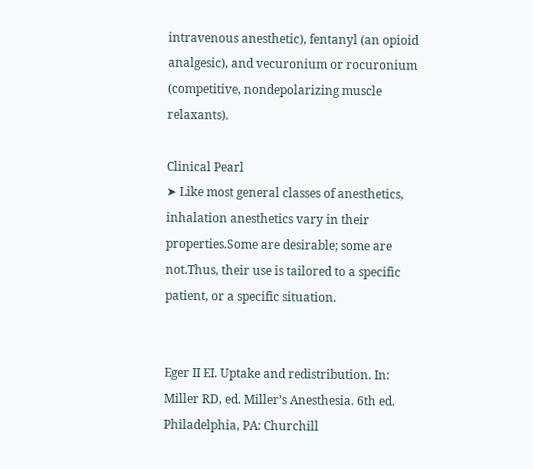intravenous anesthetic), fentanyl (an opioid analgesic), and vecuronium or rocuronium (competitive, nondepolarizing muscle relaxants).

Clinical Pearl
➤ Like most general classes of anesthetics, inhalation anesthetics vary in their properties.Some are desirable; some are not.Thus, their use is tailored to a specific patient, or a specific situation.


Eger II EI. Uptake and redistribution. In: Miller RD, ed. Miller’s Anesthesia. 6th ed. Philadelphia, PA: Churchill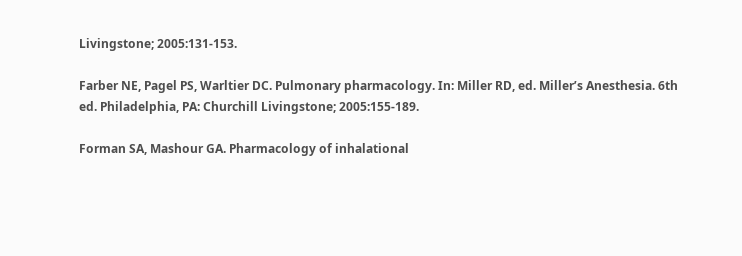Livingstone; 2005:131-153.

Farber NE, Pagel PS, Warltier DC. Pulmonary pharmacology. In: Miller RD, ed. Miller’s Anesthesia. 6th ed. Philadelphia, PA: Churchill Livingstone; 2005:155-189.

Forman SA, Mashour GA. Pharmacology of inhalational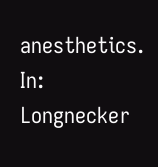anesthetics. In: Longnecker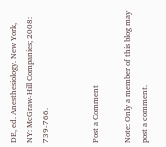DE, ed. Anesthesiology. New York, NY: McGraw-Hill Companies; 2008: 739-766.


Post a Comment

Note: Only a member of this blog may post a comment.